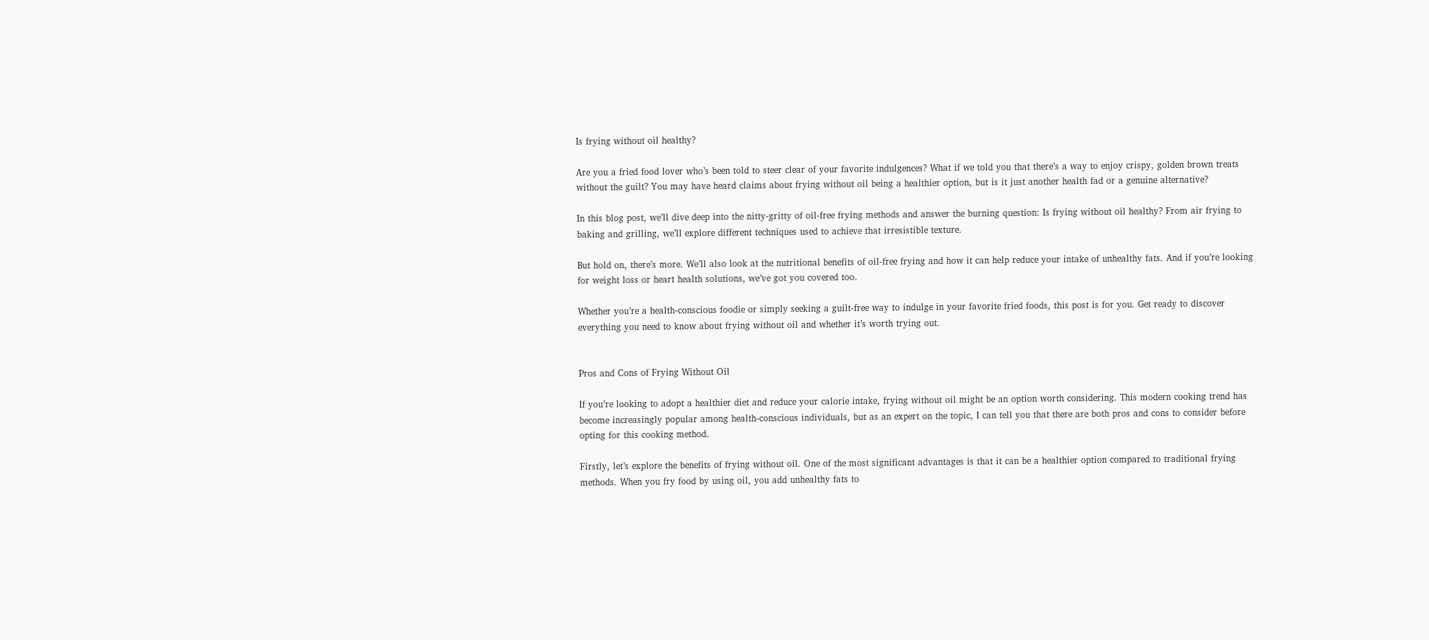Is frying without oil healthy?

Are you a fried food lover who’s been told to steer clear of your favorite indulgences? What if we told you that there’s a way to enjoy crispy, golden brown treats without the guilt? You may have heard claims about frying without oil being a healthier option, but is it just another health fad or a genuine alternative?

In this blog post, we’ll dive deep into the nitty-gritty of oil-free frying methods and answer the burning question: Is frying without oil healthy? From air frying to baking and grilling, we’ll explore different techniques used to achieve that irresistible texture.

But hold on, there’s more. We’ll also look at the nutritional benefits of oil-free frying and how it can help reduce your intake of unhealthy fats. And if you’re looking for weight loss or heart health solutions, we’ve got you covered too.

Whether you’re a health-conscious foodie or simply seeking a guilt-free way to indulge in your favorite fried foods, this post is for you. Get ready to discover everything you need to know about frying without oil and whether it’s worth trying out.


Pros and Cons of Frying Without Oil

If you’re looking to adopt a healthier diet and reduce your calorie intake, frying without oil might be an option worth considering. This modern cooking trend has become increasingly popular among health-conscious individuals, but as an expert on the topic, I can tell you that there are both pros and cons to consider before opting for this cooking method.

Firstly, let’s explore the benefits of frying without oil. One of the most significant advantages is that it can be a healthier option compared to traditional frying methods. When you fry food by using oil, you add unhealthy fats to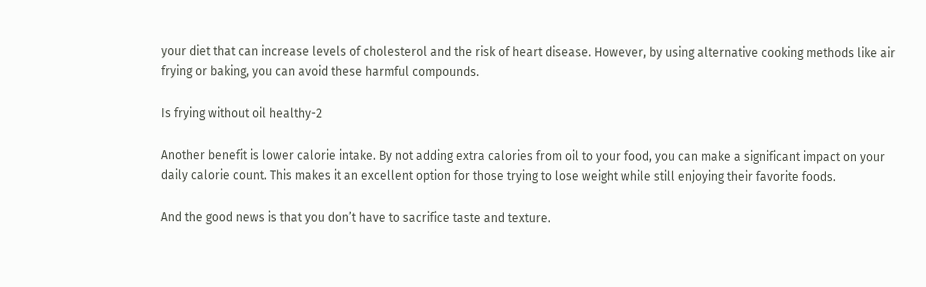your diet that can increase levels of cholesterol and the risk of heart disease. However, by using alternative cooking methods like air frying or baking, you can avoid these harmful compounds.

Is frying without oil healthy-2

Another benefit is lower calorie intake. By not adding extra calories from oil to your food, you can make a significant impact on your daily calorie count. This makes it an excellent option for those trying to lose weight while still enjoying their favorite foods.

And the good news is that you don’t have to sacrifice taste and texture.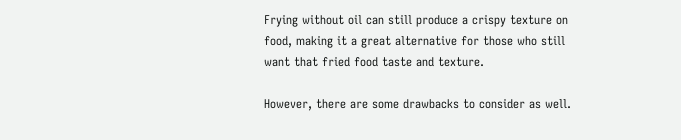Frying without oil can still produce a crispy texture on food, making it a great alternative for those who still want that fried food taste and texture.

However, there are some drawbacks to consider as well.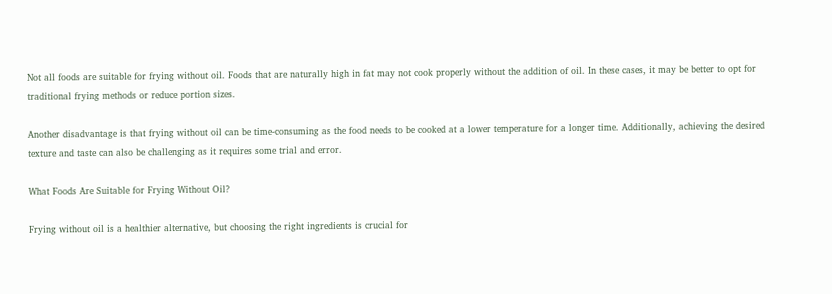Not all foods are suitable for frying without oil. Foods that are naturally high in fat may not cook properly without the addition of oil. In these cases, it may be better to opt for traditional frying methods or reduce portion sizes.

Another disadvantage is that frying without oil can be time-consuming as the food needs to be cooked at a lower temperature for a longer time. Additionally, achieving the desired texture and taste can also be challenging as it requires some trial and error.

What Foods Are Suitable for Frying Without Oil?

Frying without oil is a healthier alternative, but choosing the right ingredients is crucial for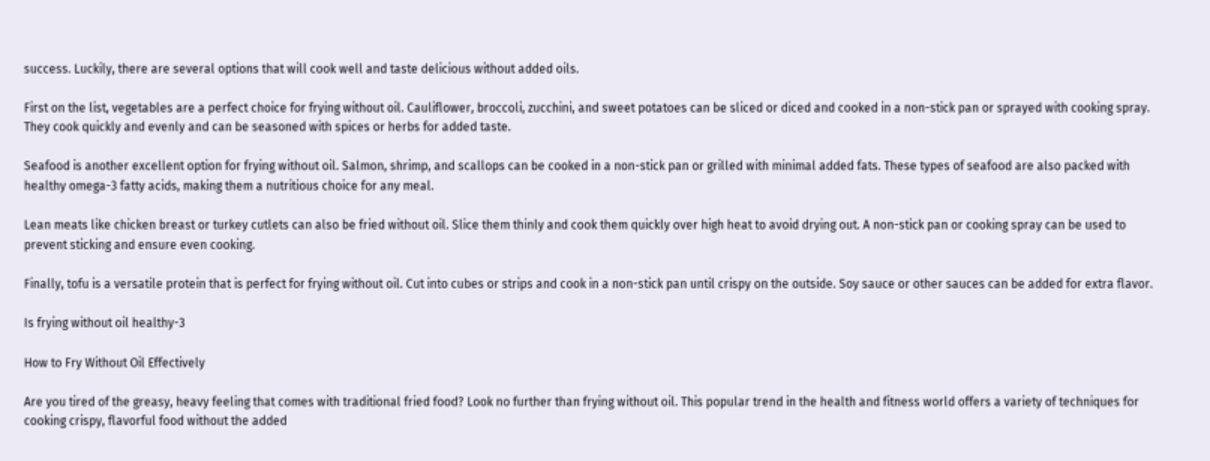success. Luckily, there are several options that will cook well and taste delicious without added oils.

First on the list, vegetables are a perfect choice for frying without oil. Cauliflower, broccoli, zucchini, and sweet potatoes can be sliced or diced and cooked in a non-stick pan or sprayed with cooking spray. They cook quickly and evenly and can be seasoned with spices or herbs for added taste.

Seafood is another excellent option for frying without oil. Salmon, shrimp, and scallops can be cooked in a non-stick pan or grilled with minimal added fats. These types of seafood are also packed with healthy omega-3 fatty acids, making them a nutritious choice for any meal.

Lean meats like chicken breast or turkey cutlets can also be fried without oil. Slice them thinly and cook them quickly over high heat to avoid drying out. A non-stick pan or cooking spray can be used to prevent sticking and ensure even cooking.

Finally, tofu is a versatile protein that is perfect for frying without oil. Cut into cubes or strips and cook in a non-stick pan until crispy on the outside. Soy sauce or other sauces can be added for extra flavor.

Is frying without oil healthy-3

How to Fry Without Oil Effectively

Are you tired of the greasy, heavy feeling that comes with traditional fried food? Look no further than frying without oil. This popular trend in the health and fitness world offers a variety of techniques for cooking crispy, flavorful food without the added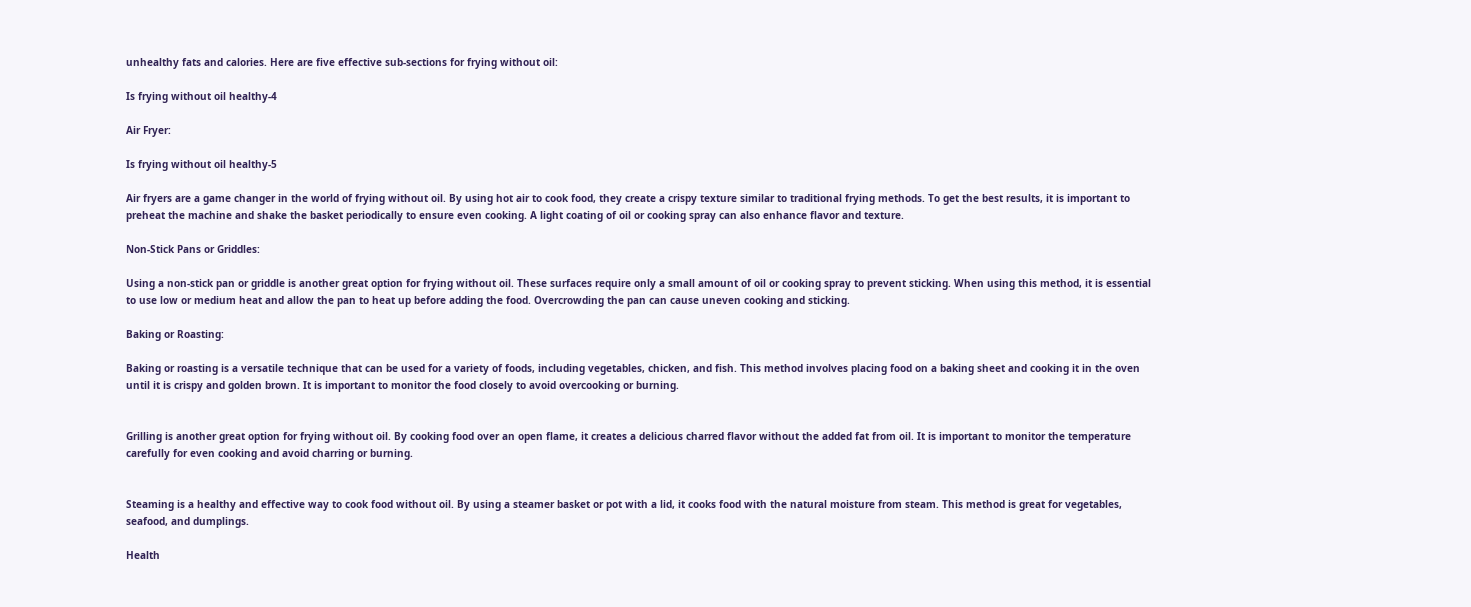unhealthy fats and calories. Here are five effective sub-sections for frying without oil:

Is frying without oil healthy-4

Air Fryer:

Is frying without oil healthy-5

Air fryers are a game changer in the world of frying without oil. By using hot air to cook food, they create a crispy texture similar to traditional frying methods. To get the best results, it is important to preheat the machine and shake the basket periodically to ensure even cooking. A light coating of oil or cooking spray can also enhance flavor and texture.

Non-Stick Pans or Griddles:

Using a non-stick pan or griddle is another great option for frying without oil. These surfaces require only a small amount of oil or cooking spray to prevent sticking. When using this method, it is essential to use low or medium heat and allow the pan to heat up before adding the food. Overcrowding the pan can cause uneven cooking and sticking.

Baking or Roasting:

Baking or roasting is a versatile technique that can be used for a variety of foods, including vegetables, chicken, and fish. This method involves placing food on a baking sheet and cooking it in the oven until it is crispy and golden brown. It is important to monitor the food closely to avoid overcooking or burning.


Grilling is another great option for frying without oil. By cooking food over an open flame, it creates a delicious charred flavor without the added fat from oil. It is important to monitor the temperature carefully for even cooking and avoid charring or burning.


Steaming is a healthy and effective way to cook food without oil. By using a steamer basket or pot with a lid, it cooks food with the natural moisture from steam. This method is great for vegetables, seafood, and dumplings.

Health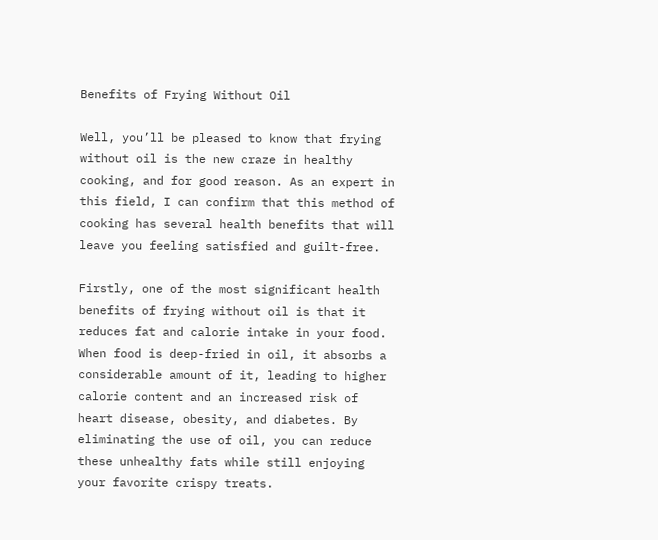Benefits of Frying Without Oil

Well, you’ll be pleased to know that frying without oil is the new craze in healthy cooking, and for good reason. As an expert in this field, I can confirm that this method of cooking has several health benefits that will leave you feeling satisfied and guilt-free.

Firstly, one of the most significant health benefits of frying without oil is that it reduces fat and calorie intake in your food. When food is deep-fried in oil, it absorbs a considerable amount of it, leading to higher calorie content and an increased risk of heart disease, obesity, and diabetes. By eliminating the use of oil, you can reduce these unhealthy fats while still enjoying your favorite crispy treats.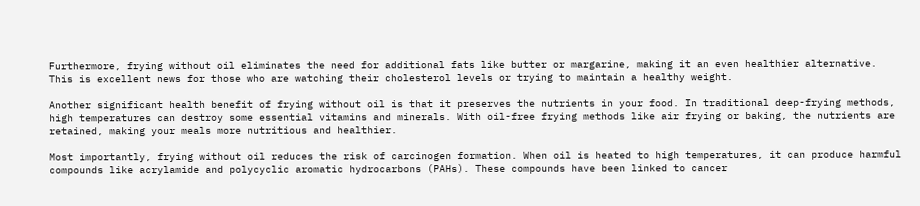Furthermore, frying without oil eliminates the need for additional fats like butter or margarine, making it an even healthier alternative. This is excellent news for those who are watching their cholesterol levels or trying to maintain a healthy weight.

Another significant health benefit of frying without oil is that it preserves the nutrients in your food. In traditional deep-frying methods, high temperatures can destroy some essential vitamins and minerals. With oil-free frying methods like air frying or baking, the nutrients are retained, making your meals more nutritious and healthier.

Most importantly, frying without oil reduces the risk of carcinogen formation. When oil is heated to high temperatures, it can produce harmful compounds like acrylamide and polycyclic aromatic hydrocarbons (PAHs). These compounds have been linked to cancer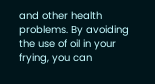and other health problems. By avoiding the use of oil in your frying, you can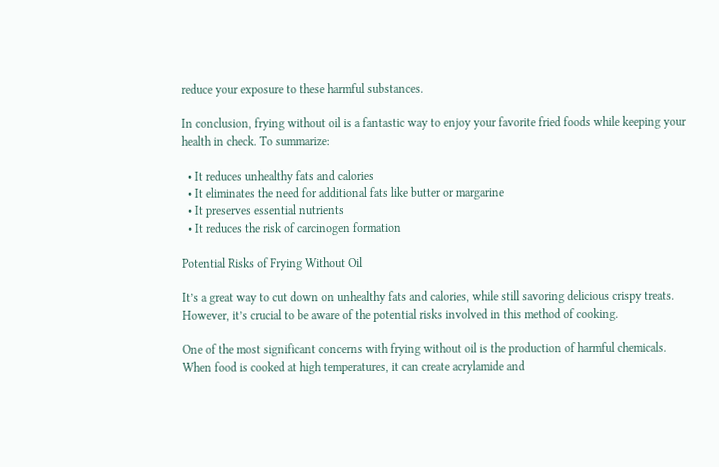reduce your exposure to these harmful substances.

In conclusion, frying without oil is a fantastic way to enjoy your favorite fried foods while keeping your health in check. To summarize:

  • It reduces unhealthy fats and calories
  • It eliminates the need for additional fats like butter or margarine
  • It preserves essential nutrients
  • It reduces the risk of carcinogen formation

Potential Risks of Frying Without Oil

It’s a great way to cut down on unhealthy fats and calories, while still savoring delicious crispy treats. However, it’s crucial to be aware of the potential risks involved in this method of cooking.

One of the most significant concerns with frying without oil is the production of harmful chemicals. When food is cooked at high temperatures, it can create acrylamide and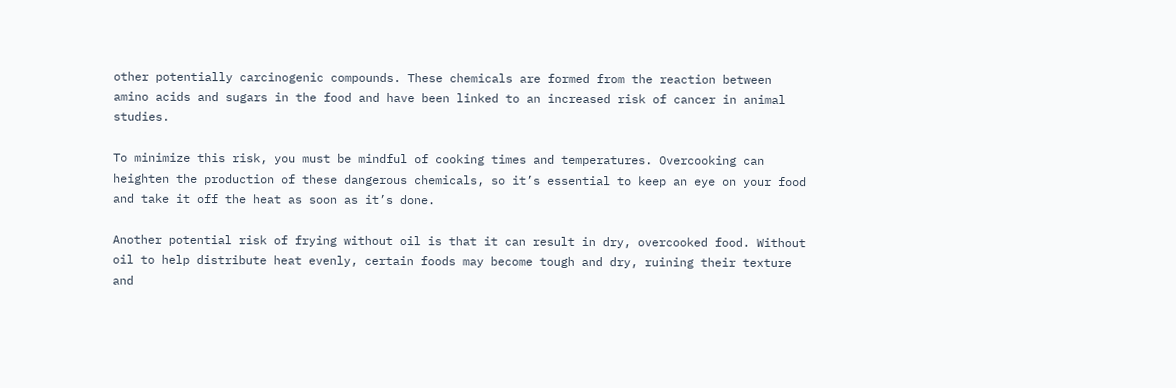other potentially carcinogenic compounds. These chemicals are formed from the reaction between amino acids and sugars in the food and have been linked to an increased risk of cancer in animal studies.

To minimize this risk, you must be mindful of cooking times and temperatures. Overcooking can heighten the production of these dangerous chemicals, so it’s essential to keep an eye on your food and take it off the heat as soon as it’s done.

Another potential risk of frying without oil is that it can result in dry, overcooked food. Without oil to help distribute heat evenly, certain foods may become tough and dry, ruining their texture and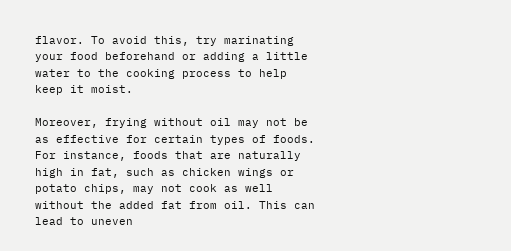flavor. To avoid this, try marinating your food beforehand or adding a little water to the cooking process to help keep it moist.

Moreover, frying without oil may not be as effective for certain types of foods. For instance, foods that are naturally high in fat, such as chicken wings or potato chips, may not cook as well without the added fat from oil. This can lead to uneven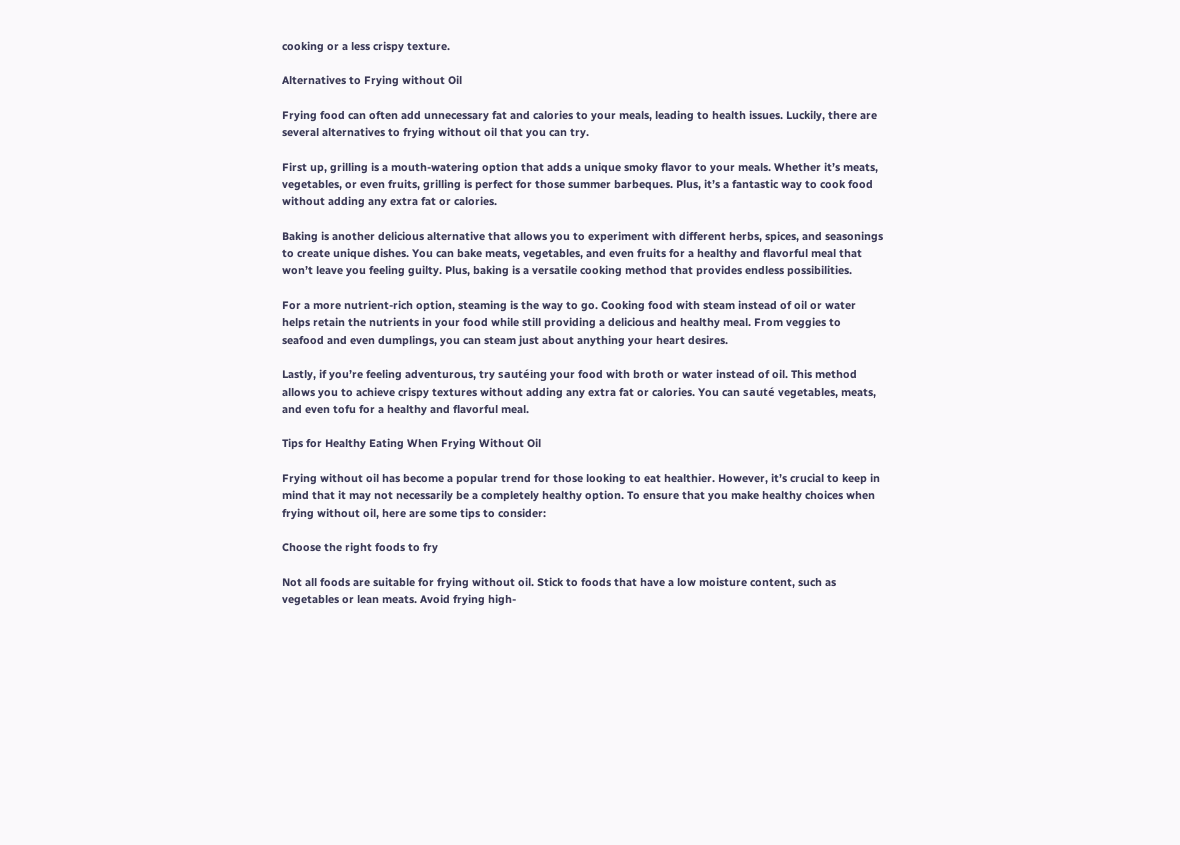cooking or a less crispy texture.

Alternatives to Frying without Oil

Frying food can often add unnecessary fat and calories to your meals, leading to health issues. Luckily, there are several alternatives to frying without oil that you can try.

First up, grilling is a mouth-watering option that adds a unique smoky flavor to your meals. Whether it’s meats, vegetables, or even fruits, grilling is perfect for those summer barbeques. Plus, it’s a fantastic way to cook food without adding any extra fat or calories.

Baking is another delicious alternative that allows you to experiment with different herbs, spices, and seasonings to create unique dishes. You can bake meats, vegetables, and even fruits for a healthy and flavorful meal that won’t leave you feeling guilty. Plus, baking is a versatile cooking method that provides endless possibilities.

For a more nutrient-rich option, steaming is the way to go. Cooking food with steam instead of oil or water helps retain the nutrients in your food while still providing a delicious and healthy meal. From veggies to seafood and even dumplings, you can steam just about anything your heart desires.

Lastly, if you’re feeling adventurous, try sautéing your food with broth or water instead of oil. This method allows you to achieve crispy textures without adding any extra fat or calories. You can sauté vegetables, meats, and even tofu for a healthy and flavorful meal.

Tips for Healthy Eating When Frying Without Oil

Frying without oil has become a popular trend for those looking to eat healthier. However, it’s crucial to keep in mind that it may not necessarily be a completely healthy option. To ensure that you make healthy choices when frying without oil, here are some tips to consider:

Choose the right foods to fry

Not all foods are suitable for frying without oil. Stick to foods that have a low moisture content, such as vegetables or lean meats. Avoid frying high-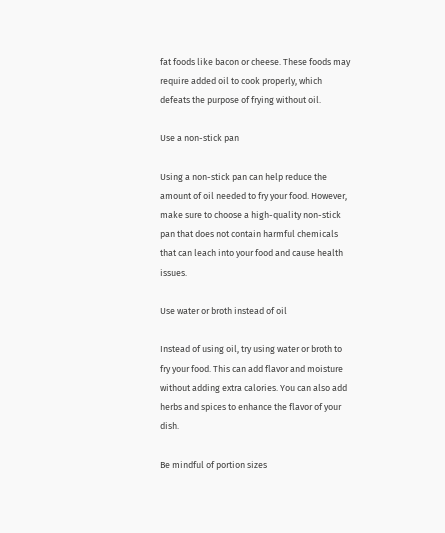fat foods like bacon or cheese. These foods may require added oil to cook properly, which defeats the purpose of frying without oil.

Use a non-stick pan

Using a non-stick pan can help reduce the amount of oil needed to fry your food. However, make sure to choose a high-quality non-stick pan that does not contain harmful chemicals that can leach into your food and cause health issues.

Use water or broth instead of oil

Instead of using oil, try using water or broth to fry your food. This can add flavor and moisture without adding extra calories. You can also add herbs and spices to enhance the flavor of your dish.

Be mindful of portion sizes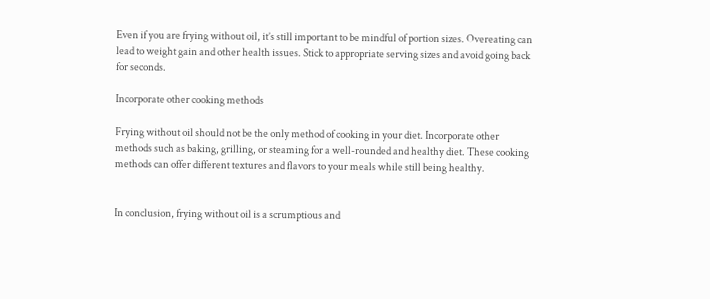Even if you are frying without oil, it’s still important to be mindful of portion sizes. Overeating can lead to weight gain and other health issues. Stick to appropriate serving sizes and avoid going back for seconds.

Incorporate other cooking methods

Frying without oil should not be the only method of cooking in your diet. Incorporate other methods such as baking, grilling, or steaming for a well-rounded and healthy diet. These cooking methods can offer different textures and flavors to your meals while still being healthy.


In conclusion, frying without oil is a scrumptious and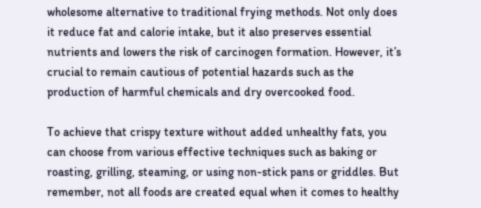wholesome alternative to traditional frying methods. Not only does it reduce fat and calorie intake, but it also preserves essential nutrients and lowers the risk of carcinogen formation. However, it’s crucial to remain cautious of potential hazards such as the production of harmful chemicals and dry overcooked food.

To achieve that crispy texture without added unhealthy fats, you can choose from various effective techniques such as baking or roasting, grilling, steaming, or using non-stick pans or griddles. But remember, not all foods are created equal when it comes to healthy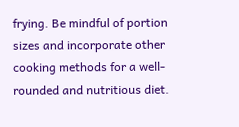frying. Be mindful of portion sizes and incorporate other cooking methods for a well-rounded and nutritious diet.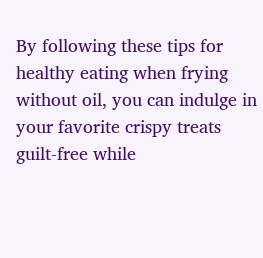By following these tips for healthy eating when frying without oil, you can indulge in your favorite crispy treats guilt-free while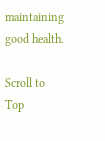maintaining good health.

Scroll to Top